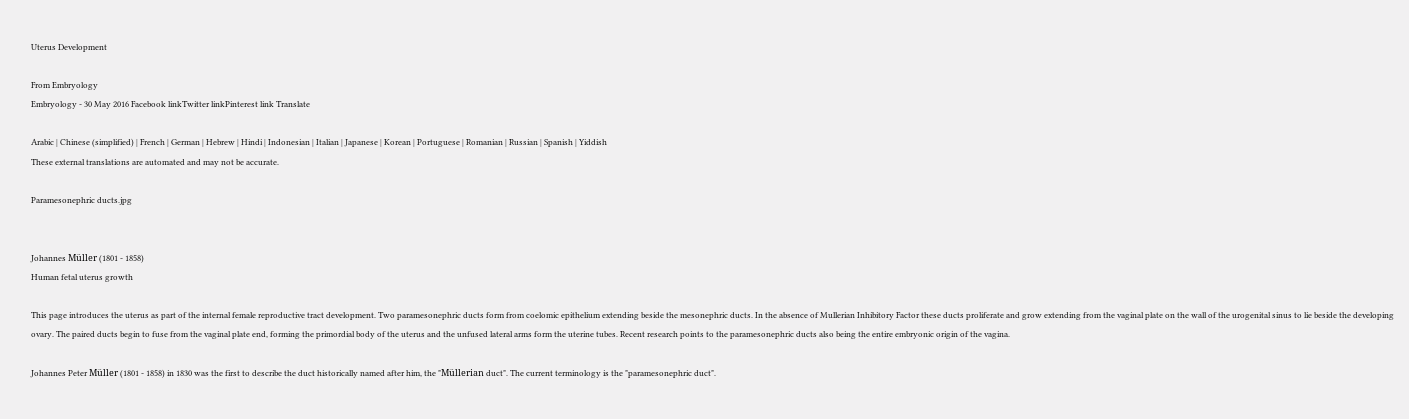Uterus Development

From Embryology
Embryology - 30 May 2016 Facebook linkTwitter linkPinterest link Translate

Arabic | Chinese (simplified) | French | German | Hebrew | Hindi | Indonesian | Italian | Japanese | Korean | Portuguese | Romanian | Russian | Spanish | Yiddish
These external translations are automated and may not be accurate.

Paramesonephric ducts.jpg


Johannes Müller (1801 - 1858)
Human fetal uterus growth

This page introduces the uterus as part of the internal female reproductive tract development. Two paramesonephric ducts form from coelomic epithelium extending beside the mesonephric ducts. In the absence of Mullerian Inhibitory Factor these ducts proliferate and grow extending from the vaginal plate on the wall of the urogenital sinus to lie beside the developing ovary. The paired ducts begin to fuse from the vaginal plate end, forming the primordial body of the uterus and the unfused lateral arms form the uterine tubes. Recent research points to the paramesonephric ducts also being the entire embryonic origin of the vagina.

Johannes Peter Müller (1801 - 1858) in 1830 was the first to describe the duct historically named after him, the "Müllerian duct". The current terminology is the "paramesonephric duct".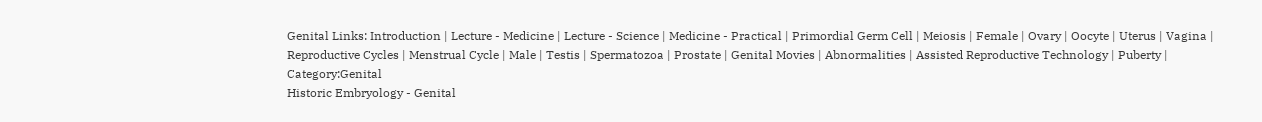Genital Links: Introduction | Lecture - Medicine | Lecture - Science | Medicine - Practical | Primordial Germ Cell | Meiosis | Female | Ovary | Oocyte | Uterus | Vagina | Reproductive Cycles | Menstrual Cycle | Male | Testis | Spermatozoa | Prostate | Genital Movies | Abnormalities | Assisted Reproductive Technology | Puberty | Category:Genital
Historic Embryology - Genital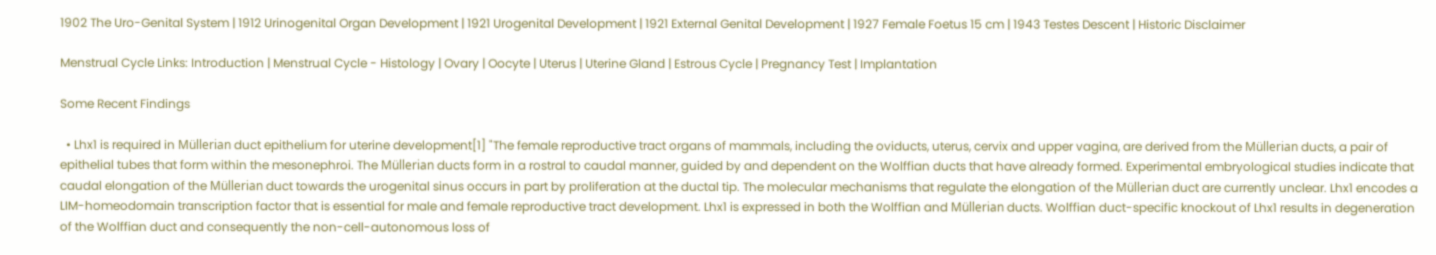1902 The Uro-Genital System | 1912 Urinogenital Organ Development | 1921 Urogenital Development | 1921 External Genital Development | 1927 Female Foetus 15 cm | 1943 Testes Descent | Historic Disclaimer

Menstrual Cycle Links: Introduction | Menstrual Cycle - Histology | Ovary | Oocyte | Uterus | Uterine Gland | Estrous Cycle | Pregnancy Test | Implantation

Some Recent Findings

  • Lhx1 is required in Müllerian duct epithelium for uterine development[1] "The female reproductive tract organs of mammals, including the oviducts, uterus, cervix and upper vagina, are derived from the Müllerian ducts, a pair of epithelial tubes that form within the mesonephroi. The Müllerian ducts form in a rostral to caudal manner, guided by and dependent on the Wolffian ducts that have already formed. Experimental embryological studies indicate that caudal elongation of the Müllerian duct towards the urogenital sinus occurs in part by proliferation at the ductal tip. The molecular mechanisms that regulate the elongation of the Müllerian duct are currently unclear. Lhx1 encodes a LIM-homeodomain transcription factor that is essential for male and female reproductive tract development. Lhx1 is expressed in both the Wolffian and Müllerian ducts. Wolffian duct-specific knockout of Lhx1 results in degeneration of the Wolffian duct and consequently the non-cell-autonomous loss of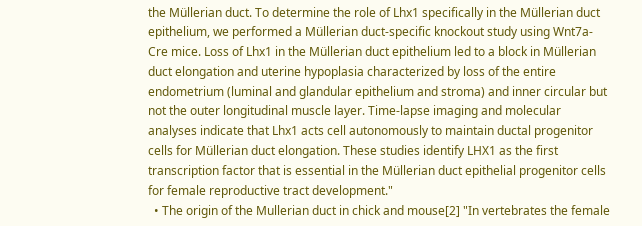the Müllerian duct. To determine the role of Lhx1 specifically in the Müllerian duct epithelium, we performed a Müllerian duct-specific knockout study using Wnt7a-Cre mice. Loss of Lhx1 in the Müllerian duct epithelium led to a block in Müllerian duct elongation and uterine hypoplasia characterized by loss of the entire endometrium (luminal and glandular epithelium and stroma) and inner circular but not the outer longitudinal muscle layer. Time-lapse imaging and molecular analyses indicate that Lhx1 acts cell autonomously to maintain ductal progenitor cells for Müllerian duct elongation. These studies identify LHX1 as the first transcription factor that is essential in the Müllerian duct epithelial progenitor cells for female reproductive tract development."
  • The origin of the Mullerian duct in chick and mouse[2] "In vertebrates the female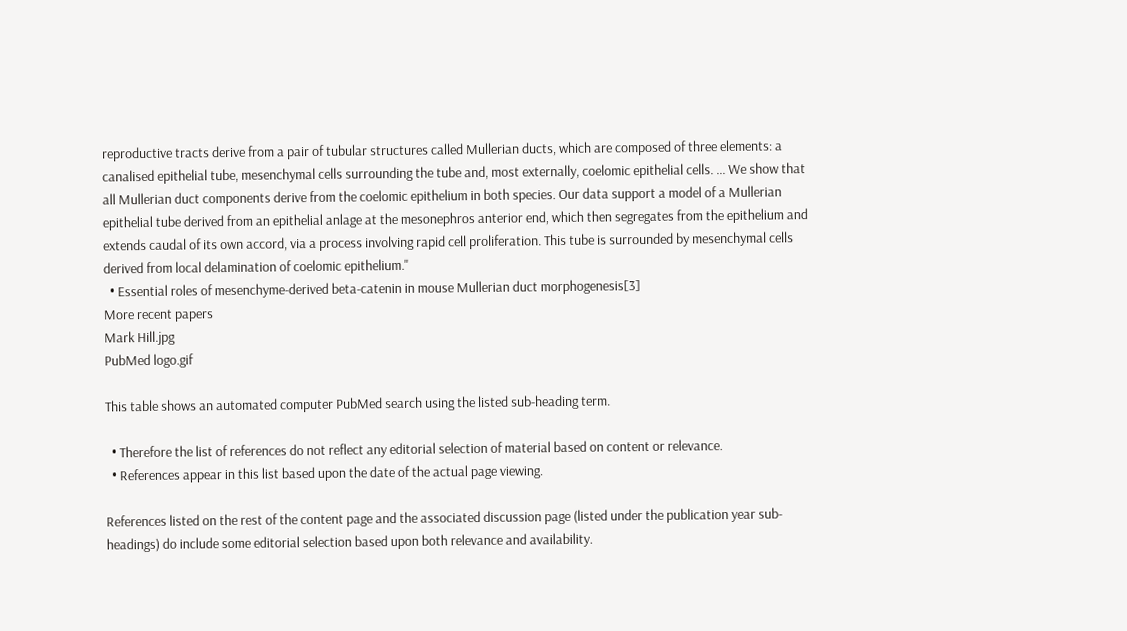reproductive tracts derive from a pair of tubular structures called Mullerian ducts, which are composed of three elements: a canalised epithelial tube, mesenchymal cells surrounding the tube and, most externally, coelomic epithelial cells. ... We show that all Mullerian duct components derive from the coelomic epithelium in both species. Our data support a model of a Mullerian epithelial tube derived from an epithelial anlage at the mesonephros anterior end, which then segregates from the epithelium and extends caudal of its own accord, via a process involving rapid cell proliferation. This tube is surrounded by mesenchymal cells derived from local delamination of coelomic epithelium."
  • Essential roles of mesenchyme-derived beta-catenin in mouse Mullerian duct morphogenesis[3]
More recent papers
Mark Hill.jpg
PubMed logo.gif

This table shows an automated computer PubMed search using the listed sub-heading term.

  • Therefore the list of references do not reflect any editorial selection of material based on content or relevance.
  • References appear in this list based upon the date of the actual page viewing.

References listed on the rest of the content page and the associated discussion page (listed under the publication year sub-headings) do include some editorial selection based upon both relevance and availability.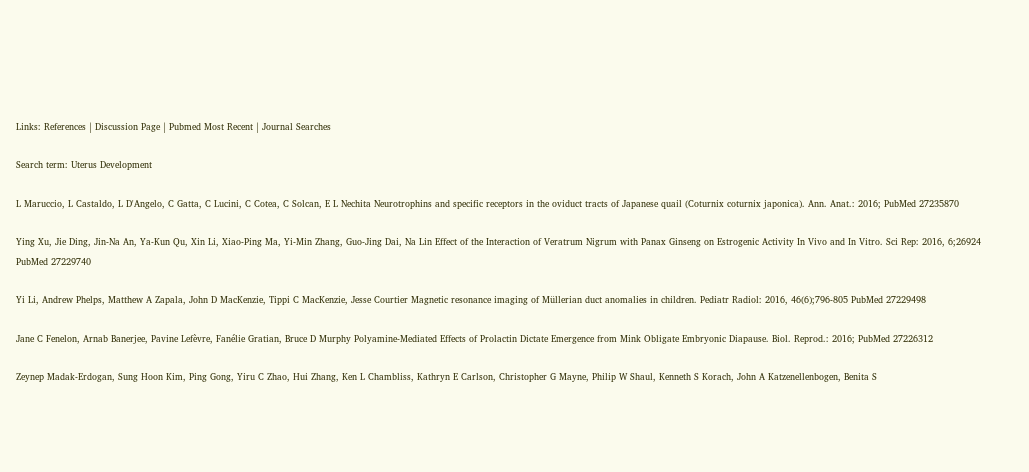Links: References | Discussion Page | Pubmed Most Recent | Journal Searches

Search term: Uterus Development

L Maruccio, L Castaldo, L D'Angelo, C Gatta, C Lucini, C Cotea, C Solcan, E L Nechita Neurotrophins and specific receptors in the oviduct tracts of Japanese quail (Coturnix coturnix japonica). Ann. Anat.: 2016; PubMed 27235870

Ying Xu, Jie Ding, Jin-Na An, Ya-Kun Qu, Xin Li, Xiao-Ping Ma, Yi-Min Zhang, Guo-Jing Dai, Na Lin Effect of the Interaction of Veratrum Nigrum with Panax Ginseng on Estrogenic Activity In Vivo and In Vitro. Sci Rep: 2016, 6;26924 PubMed 27229740

Yi Li, Andrew Phelps, Matthew A Zapala, John D MacKenzie, Tippi C MacKenzie, Jesse Courtier Magnetic resonance imaging of Müllerian duct anomalies in children. Pediatr Radiol: 2016, 46(6);796-805 PubMed 27229498

Jane C Fenelon, Arnab Banerjee, Pavine Lefèvre, Fanélie Gratian, Bruce D Murphy Polyamine-Mediated Effects of Prolactin Dictate Emergence from Mink Obligate Embryonic Diapause. Biol. Reprod.: 2016; PubMed 27226312

Zeynep Madak-Erdogan, Sung Hoon Kim, Ping Gong, Yiru C Zhao, Hui Zhang, Ken L Chambliss, Kathryn E Carlson, Christopher G Mayne, Philip W Shaul, Kenneth S Korach, John A Katzenellenbogen, Benita S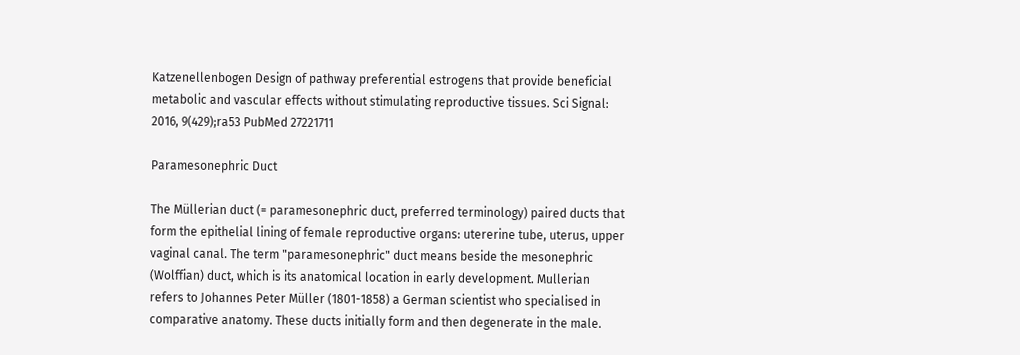Katzenellenbogen Design of pathway preferential estrogens that provide beneficial metabolic and vascular effects without stimulating reproductive tissues. Sci Signal: 2016, 9(429);ra53 PubMed 27221711

Paramesonephric Duct

The Müllerian duct (= paramesonephric duct, preferred terminology) paired ducts that form the epithelial lining of female reproductive organs: utererine tube, uterus, upper vaginal canal. The term "paramesonephric" duct means beside the mesonephric (Wolffian) duct, which is its anatomical location in early development. Mullerian refers to Johannes Peter Müller (1801-1858) a German scientist who specialised in comparative anatomy. These ducts initially form and then degenerate in the male.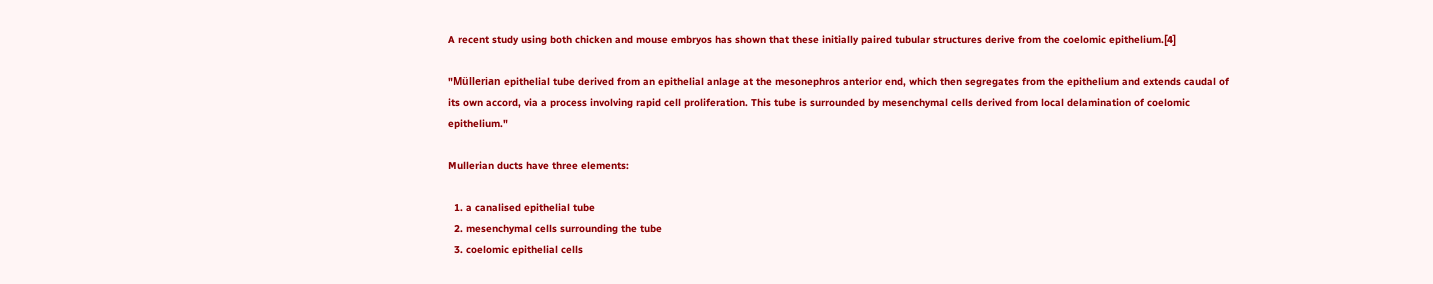A recent study using both chicken and mouse embryos has shown that these initially paired tubular structures derive from the coelomic epithelium.[4]

"Müllerian epithelial tube derived from an epithelial anlage at the mesonephros anterior end, which then segregates from the epithelium and extends caudal of its own accord, via a process involving rapid cell proliferation. This tube is surrounded by mesenchymal cells derived from local delamination of coelomic epithelium."

Mullerian ducts have three elements:

  1. a canalised epithelial tube
  2. mesenchymal cells surrounding the tube
  3. coelomic epithelial cells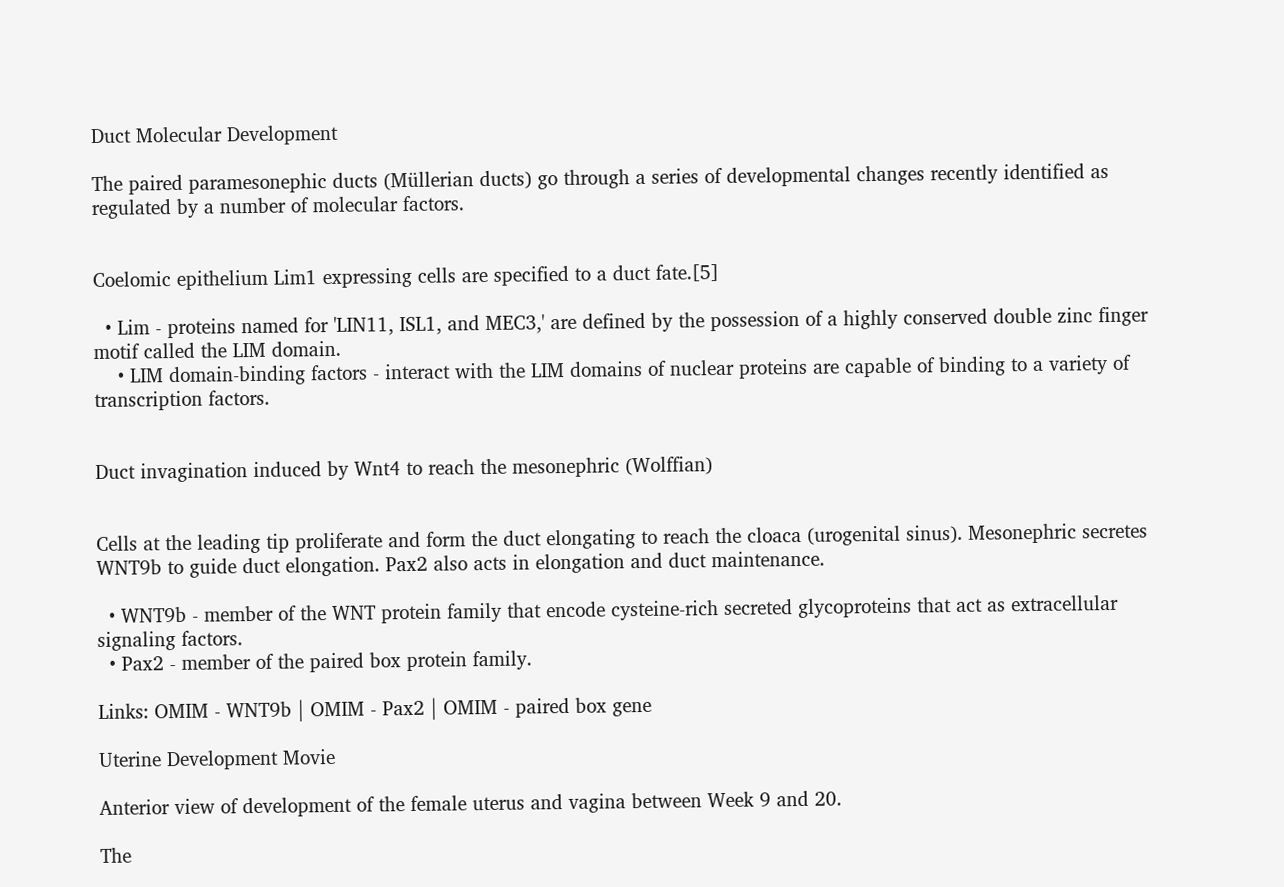Duct Molecular Development

The paired paramesonephic ducts (Müllerian ducts) go through a series of developmental changes recently identified as regulated by a number of molecular factors.


Coelomic epithelium Lim1 expressing cells are specified to a duct fate.[5]

  • Lim - proteins named for 'LIN11, ISL1, and MEC3,' are defined by the possession of a highly conserved double zinc finger motif called the LIM domain.
    • LIM domain-binding factors - interact with the LIM domains of nuclear proteins are capable of binding to a variety of transcription factors.


Duct invagination induced by Wnt4 to reach the mesonephric (Wolffian)


Cells at the leading tip proliferate and form the duct elongating to reach the cloaca (urogenital sinus). Mesonephric secretes WNT9b to guide duct elongation. Pax2 also acts in elongation and duct maintenance.

  • WNT9b - member of the WNT protein family that encode cysteine-rich secreted glycoproteins that act as extracellular signaling factors.
  • Pax2 - member of the paired box protein family.

Links: OMIM - WNT9b | OMIM - Pax2 | OMIM - paired box gene

Uterine Development Movie

Anterior view of development of the female uterus and vagina between Week 9 and 20.

The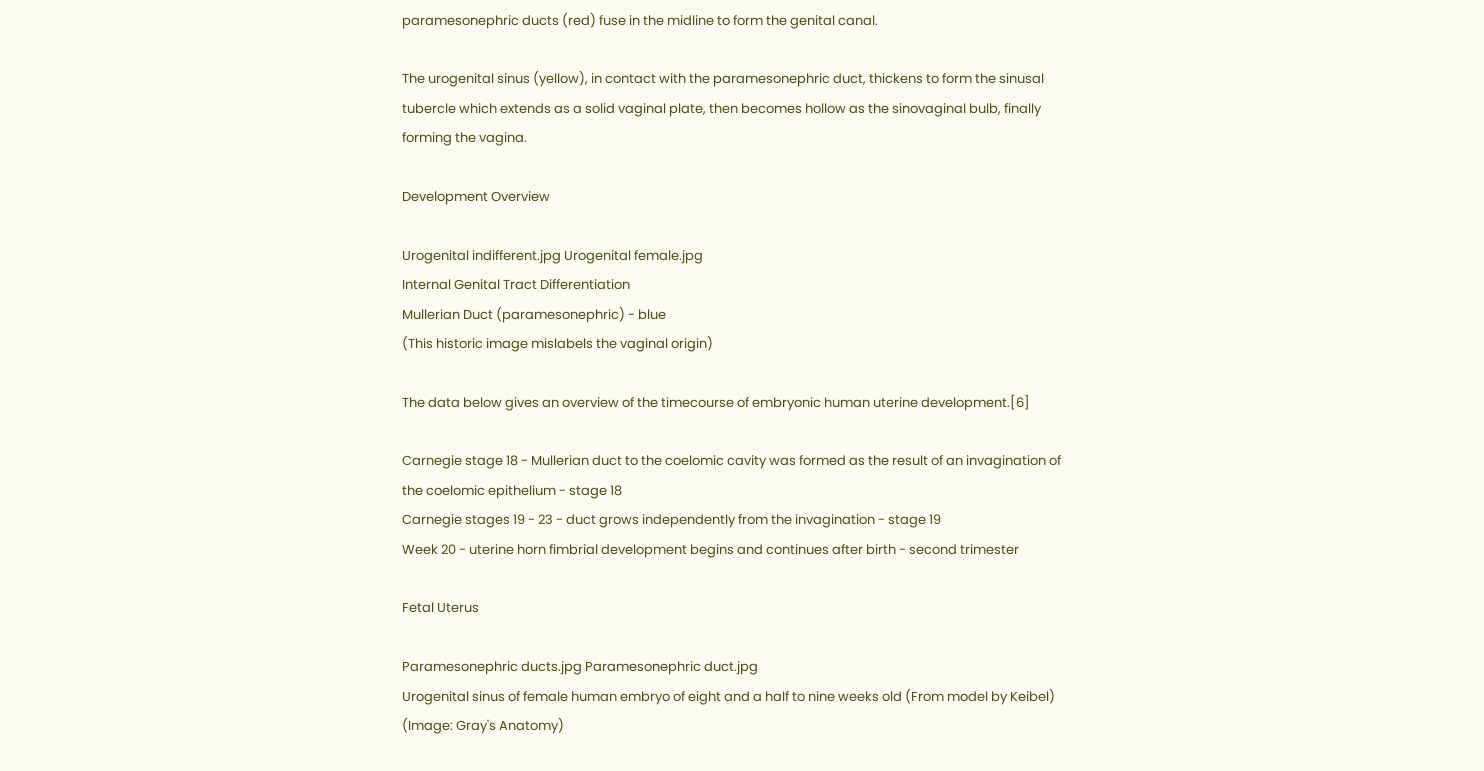paramesonephric ducts (red) fuse in the midline to form the genital canal.

The urogenital sinus (yellow), in contact with the paramesonephric duct, thickens to form the sinusal tubercle which extends as a solid vaginal plate, then becomes hollow as the sinovaginal bulb, finally forming the vagina.

Development Overview

Urogenital indifferent.jpg Urogenital female.jpg
Internal Genital Tract Differentiation
Mullerian Duct (paramesonephric) - blue
(This historic image mislabels the vaginal origin)

The data below gives an overview of the timecourse of embryonic human uterine development.[6]

Carnegie stage 18 - Mullerian duct to the coelomic cavity was formed as the result of an invagination of the coelomic epithelium - stage 18
Carnegie stages 19 - 23 - duct grows independently from the invagination - stage 19
Week 20 - uterine horn fimbrial development begins and continues after birth - second trimester

Fetal Uterus

Paramesonephric ducts.jpg Paramesonephric duct.jpg
Urogenital sinus of female human embryo of eight and a half to nine weeks old (From model by Keibel) (Image: Gray's Anatomy)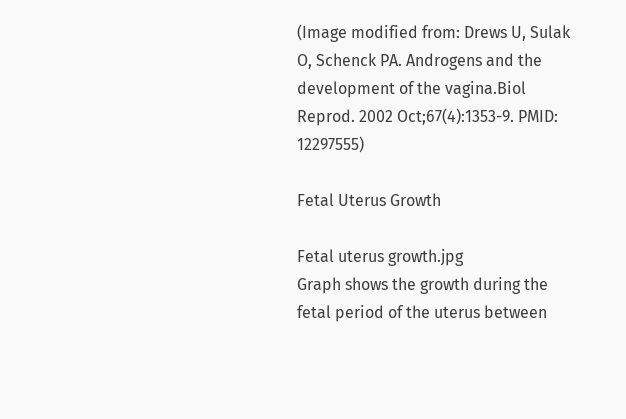(Image modified from: Drews U, Sulak O, Schenck PA. Androgens and the development of the vagina.Biol Reprod. 2002 Oct;67(4):1353-9. PMID: 12297555)

Fetal Uterus Growth

Fetal uterus growth.jpg
Graph shows the growth during the fetal period of the uterus between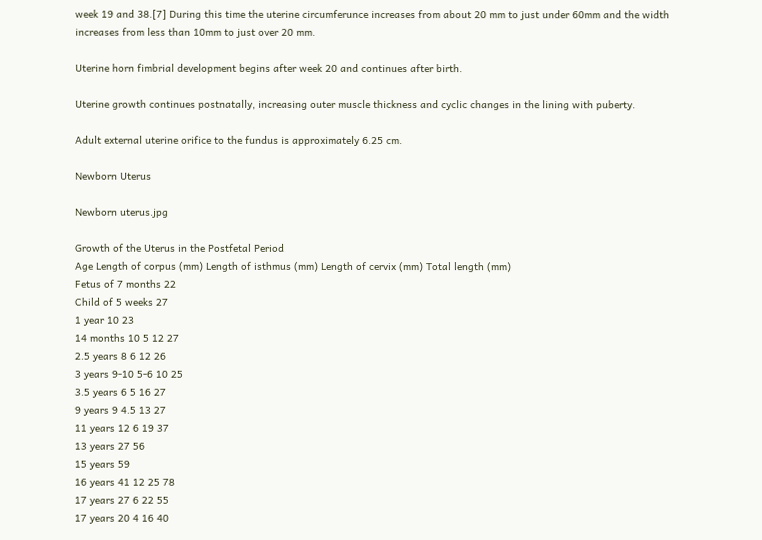week 19 and 38.[7] During this time the uterine circumferunce increases from about 20 mm to just under 60mm and the width increases from less than 10mm to just over 20 mm.

Uterine horn fimbrial development begins after week 20 and continues after birth.

Uterine growth continues postnatally, increasing outer muscle thickness and cyclic changes in the lining with puberty.

Adult external uterine orifice to the fundus is approximately 6.25 cm.

Newborn Uterus

Newborn uterus.jpg

Growth of the Uterus in the Postfetal Period
Age Length of corpus (mm) Length of isthmus (mm) Length of cervix (mm) Total length (mm)
Fetus of 7 months 22
Child of 5 weeks 27
1 year 10 23
14 months 10 5 12 27
2.5 years 8 6 12 26
3 years 9-10 5-6 10 25
3.5 years 6 5 16 27
9 years 9 4.5 13 27
11 years 12 6 19 37
13 years 27 56
15 years 59
16 years 41 12 25 78
17 years 27 6 22 55
17 years 20 4 16 40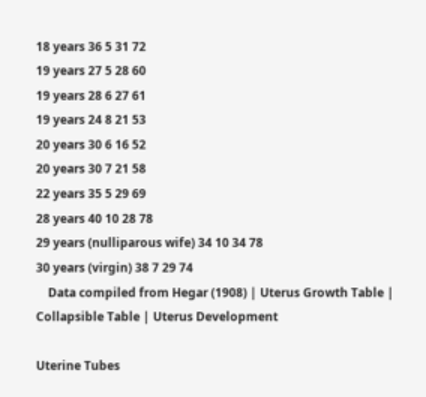18 years 36 5 31 72
19 years 27 5 28 60
19 years 28 6 27 61
19 years 24 8 21 53
20 years 30 6 16 52
20 years 30 7 21 58
22 years 35 5 29 69
28 years 40 10 28 78
29 years (nulliparous wife) 34 10 34 78
30 years (virgin) 38 7 29 74
    Data compiled from Hegar (1908) | Uterus Growth Table | Collapsible Table | Uterus Development

Uterine Tubes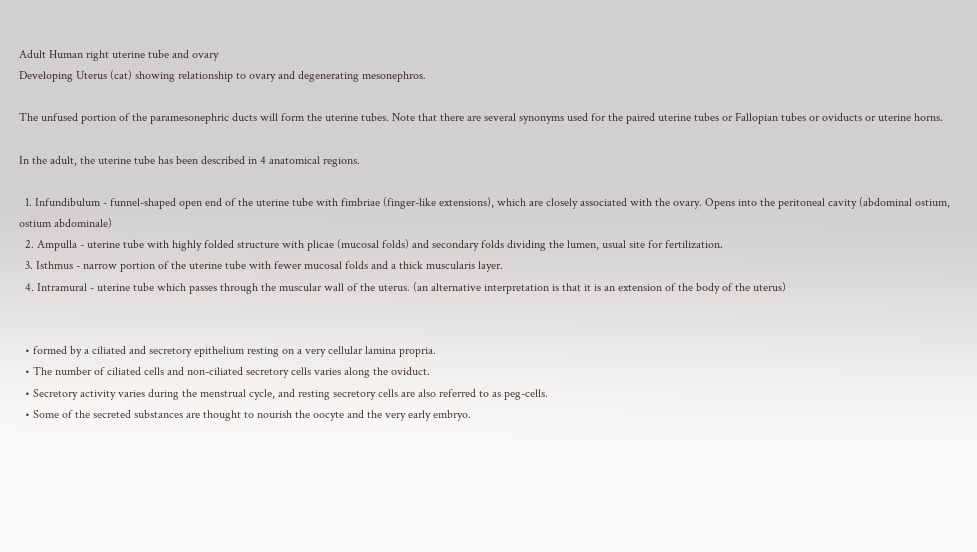Adult Human right uterine tube and ovary
Developing Uterus (cat) showing relationship to ovary and degenerating mesonephros.

The unfused portion of the paramesonephric ducts will form the uterine tubes. Note that there are several synonyms used for the paired uterine tubes or Fallopian tubes or oviducts or uterine horns.

In the adult, the uterine tube has been described in 4 anatomical regions.

  1. Infundibulum - funnel-shaped open end of the uterine tube with fimbriae (finger-like extensions), which are closely associated with the ovary. Opens into the peritoneal cavity (abdominal ostium, ostium abdominale)
  2. Ampulla - uterine tube with highly folded structure with plicae (mucosal folds) and secondary folds dividing the lumen, usual site for fertilization.
  3. Isthmus - narrow portion of the uterine tube with fewer mucosal folds and a thick muscularis layer.
  4. Intramural - uterine tube which passes through the muscular wall of the uterus. (an alternative interpretation is that it is an extension of the body of the uterus)


  • formed by a ciliated and secretory epithelium resting on a very cellular lamina propria.
  • The number of ciliated cells and non-ciliated secretory cells varies along the oviduct.
  • Secretory activity varies during the menstrual cycle, and resting secretory cells are also referred to as peg-cells.
  • Some of the secreted substances are thought to nourish the oocyte and the very early embryo.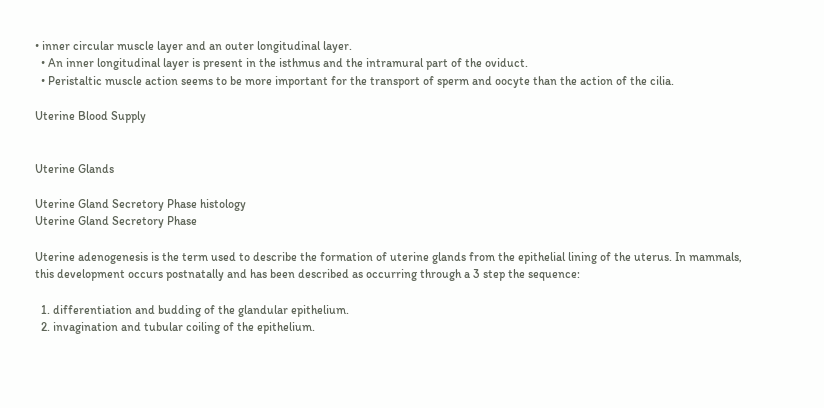• inner circular muscle layer and an outer longitudinal layer.
  • An inner longitudinal layer is present in the isthmus and the intramural part of the oviduct.
  • Peristaltic muscle action seems to be more important for the transport of sperm and oocyte than the action of the cilia.

Uterine Blood Supply


Uterine Glands

Uterine Gland Secretory Phase histology
Uterine Gland Secretory Phase

Uterine adenogenesis is the term used to describe the formation of uterine glands from the epithelial lining of the uterus. In mammals, this development occurs postnatally and has been described as occurring through a 3 step the sequence:

  1. differentiation and budding of the glandular epithelium.
  2. invagination and tubular coiling of the epithelium.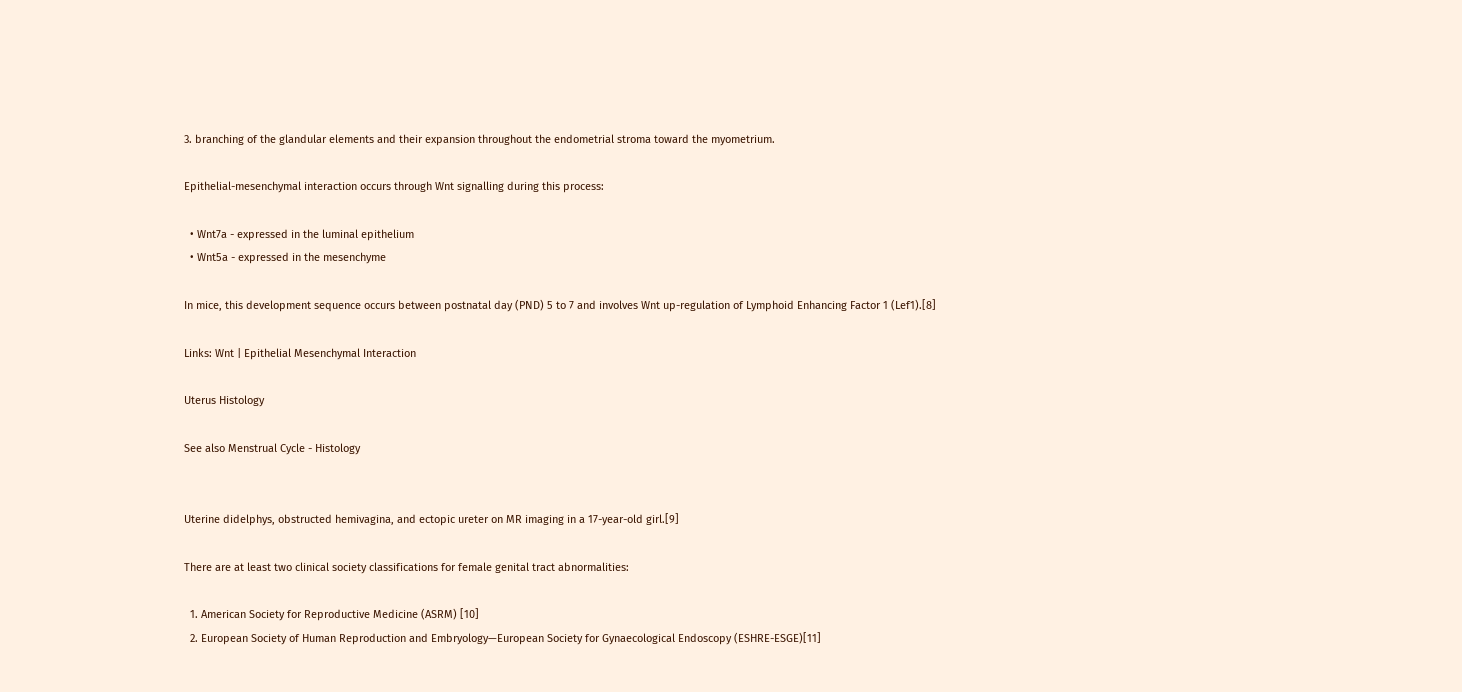3. branching of the glandular elements and their expansion throughout the endometrial stroma toward the myometrium.

Epithelial-mesenchymal interaction occurs through Wnt signalling during this process:

  • Wnt7a - expressed in the luminal epithelium
  • Wnt5a - expressed in the mesenchyme

In mice, this development sequence occurs between postnatal day (PND) 5 to 7 and involves Wnt up-regulation of Lymphoid Enhancing Factor 1 (Lef1).[8]

Links: Wnt | Epithelial Mesenchymal Interaction

Uterus Histology

See also Menstrual Cycle - Histology


Uterine didelphys, obstructed hemivagina, and ectopic ureter on MR imaging in a 17-year-old girl.[9]

There are at least two clinical society classifications for female genital tract abnormalities:

  1. American Society for Reproductive Medicine (ASRM) [10]
  2. European Society of Human Reproduction and Embryology—European Society for Gynaecological Endoscopy (ESHRE-ESGE)[11]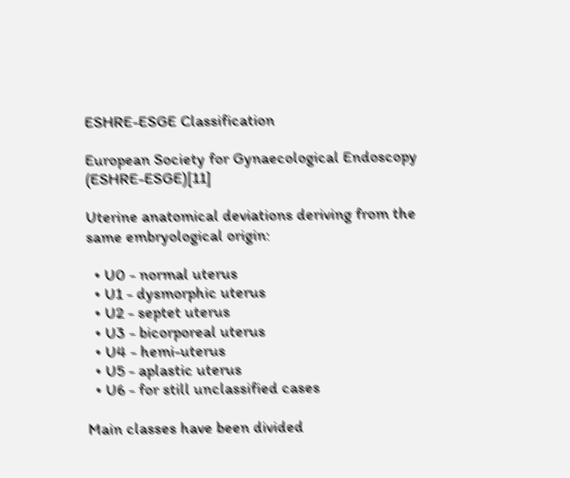ESHRE-ESGE Classification

European Society for Gynaecological Endoscopy (ESHRE-ESGE)[11]

Uterine anatomical deviations deriving from the same embryological origin:

  • U0 - normal uterus
  • U1 - dysmorphic uterus
  • U2 - septet uterus
  • U3 - bicorporeal uterus
  • U4 - hemi-uterus
  • U5 - aplastic uterus
  • U6 - for still unclassified cases

Main classes have been divided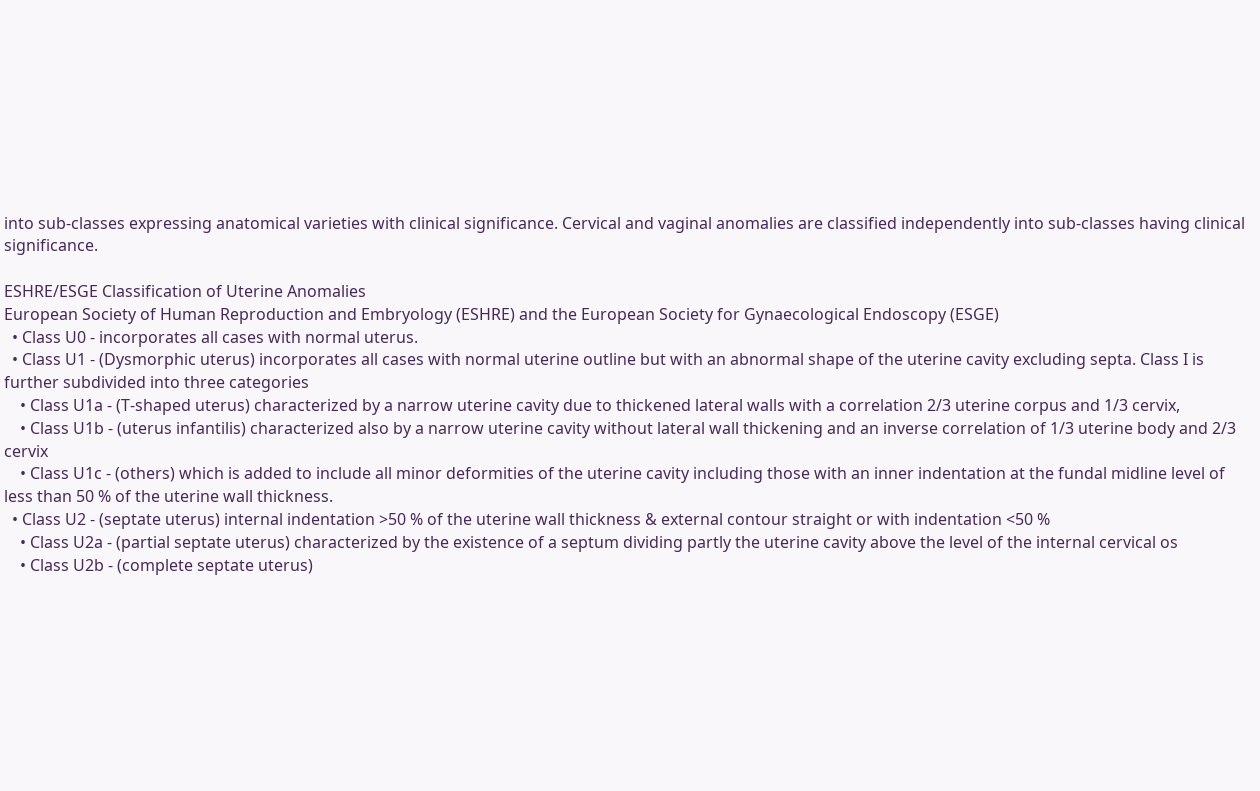into sub-classes expressing anatomical varieties with clinical significance. Cervical and vaginal anomalies are classified independently into sub-classes having clinical significance.

ESHRE/ESGE Classification of Uterine Anomalies
European Society of Human Reproduction and Embryology (ESHRE) and the European Society for Gynaecological Endoscopy (ESGE)
  • Class U0 - incorporates all cases with normal uterus.
  • Class U1 - (Dysmorphic uterus) incorporates all cases with normal uterine outline but with an abnormal shape of the uterine cavity excluding septa. Class I is further subdivided into three categories
    • Class U1a - (T-shaped uterus) characterized by a narrow uterine cavity due to thickened lateral walls with a correlation 2/3 uterine corpus and 1/3 cervix,
    • Class U1b - (uterus infantilis) characterized also by a narrow uterine cavity without lateral wall thickening and an inverse correlation of 1/3 uterine body and 2/3 cervix
    • Class U1c - (others) which is added to include all minor deformities of the uterine cavity including those with an inner indentation at the fundal midline level of less than 50 % of the uterine wall thickness.
  • Class U2 - (septate uterus) internal indentation >50 % of the uterine wall thickness & external contour straight or with indentation <50 %
    • Class U2a - (partial septate uterus) characterized by the existence of a septum dividing partly the uterine cavity above the level of the internal cervical os
    • Class U2b - (complete septate uterus)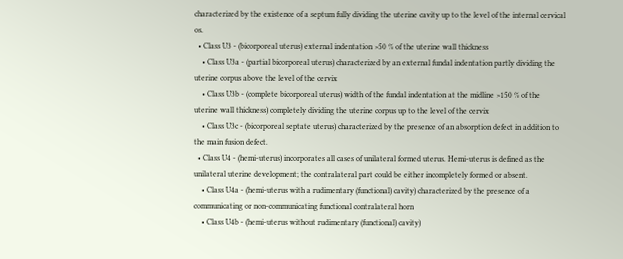characterized by the existence of a septum fully dividing the uterine cavity up to the level of the internal cervical os.
  • Class U3 - (bicorporeal uterus) external indentation >50 % of the uterine wall thickness
    • Class U3a - (partial bicorporeal uterus) characterized by an external fundal indentation partly dividing the uterine corpus above the level of the cervix
    • Class U3b - (complete bicorporeal uterus) width of the fundal indentation at the midline >150 % of the uterine wall thickness) completely dividing the uterine corpus up to the level of the cervix
    • Class U3c - (bicorporeal septate uterus) characterized by the presence of an absorption defect in addition to the main fusion defect.
  • Class U4 - (hemi-uterus) incorporates all cases of unilateral formed uterus. Hemi-uterus is defined as the unilateral uterine development; the contralateral part could be either incompletely formed or absent.
    • Class U4a - (hemi-uterus with a rudimentary (functional) cavity) characterized by the presence of a communicating or non-communicating functional contralateral horn
    • Class U4b - (hemi-uterus without rudimentary (functional) cavity)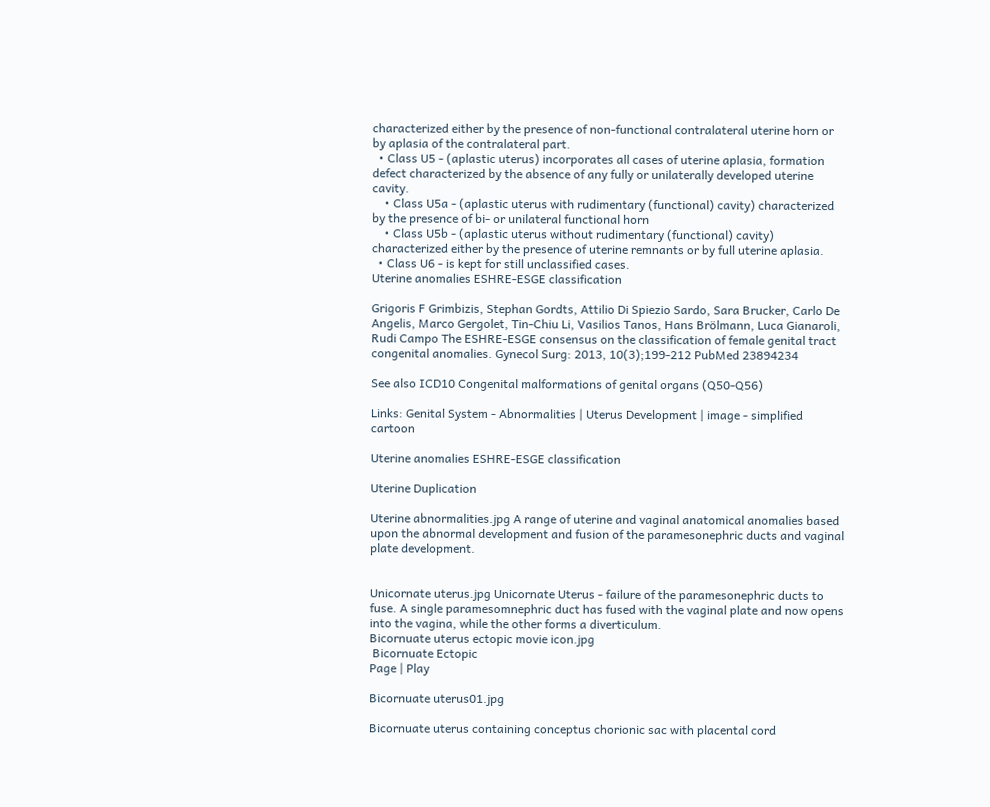characterized either by the presence of non-functional contralateral uterine horn or by aplasia of the contralateral part.
  • Class U5 - (aplastic uterus) incorporates all cases of uterine aplasia, formation defect characterized by the absence of any fully or unilaterally developed uterine cavity.
    • Class U5a - (aplastic uterus with rudimentary (functional) cavity) characterized by the presence of bi- or unilateral functional horn
    • Class U5b - (aplastic uterus without rudimentary (functional) cavity) characterized either by the presence of uterine remnants or by full uterine aplasia.
  • Class U6 - is kept for still unclassified cases.
Uterine anomalies ESHRE-ESGE classification

Grigoris F Grimbizis, Stephan Gordts, Attilio Di Spiezio Sardo, Sara Brucker, Carlo De Angelis, Marco Gergolet, Tin-Chiu Li, Vasilios Tanos, Hans Brölmann, Luca Gianaroli, Rudi Campo The ESHRE-ESGE consensus on the classification of female genital tract congenital anomalies. Gynecol Surg: 2013, 10(3);199-212 PubMed 23894234

See also ICD10 Congenital malformations of genital organs (Q50-Q56)

Links: Genital System - Abnormalities | Uterus Development | image - simplified cartoon

Uterine anomalies ESHRE-ESGE classification

Uterine Duplication

Uterine abnormalities.jpg A range of uterine and vaginal anatomical anomalies based upon the abnormal development and fusion of the paramesonephric ducts and vaginal plate development.


Unicornate uterus.jpg Unicornate Uterus - failure of the paramesonephric ducts to fuse. A single paramesomnephric duct has fused with the vaginal plate and now opens into the vagina, while the other forms a diverticulum.
Bicornuate uterus ectopic movie icon.jpg
 Bicornuate Ectopic
Page | Play

Bicornuate uterus01.jpg

Bicornuate uterus containing conceptus chorionic sac with placental cord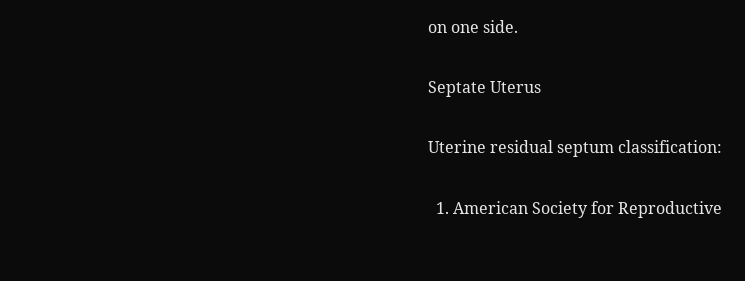on one side.

Septate Uterus

Uterine residual septum classification:

  1. American Society for Reproductive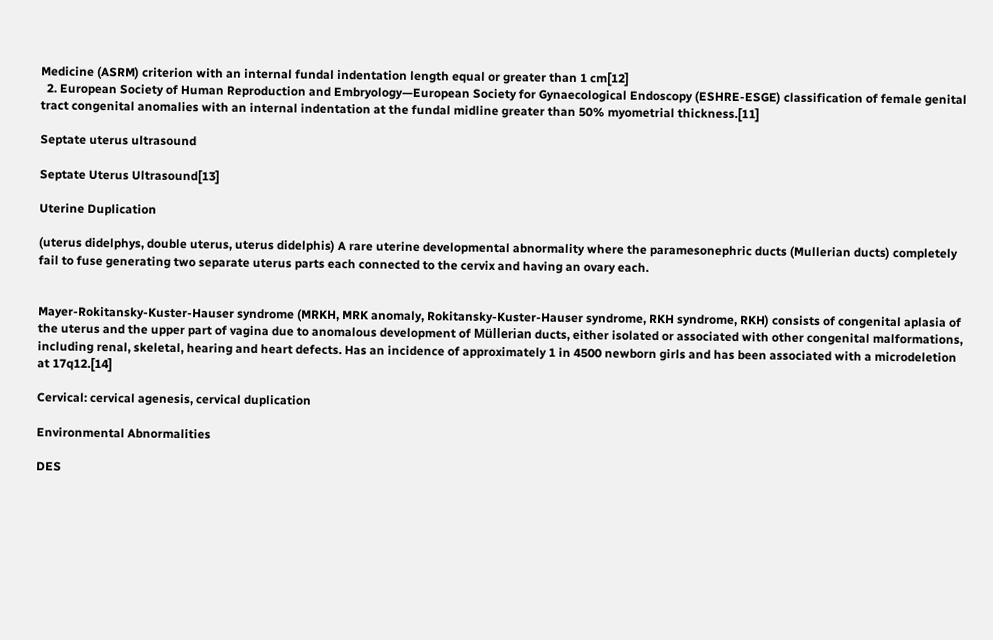Medicine (ASRM) criterion with an internal fundal indentation length equal or greater than 1 cm[12]
  2. European Society of Human Reproduction and Embryology—European Society for Gynaecological Endoscopy (ESHRE-ESGE) classification of female genital tract congenital anomalies with an internal indentation at the fundal midline greater than 50% myometrial thickness.[11]

Septate uterus ultrasound

Septate Uterus Ultrasound[13]

Uterine Duplication

(uterus didelphys, double uterus, uterus didelphis) A rare uterine developmental abnormality where the paramesonephric ducts (Mullerian ducts) completely fail to fuse generating two separate uterus parts each connected to the cervix and having an ovary each.


Mayer-Rokitansky-Kuster-Hauser syndrome (MRKH, MRK anomaly, Rokitansky-Kuster-Hauser syndrome, RKH syndrome, RKH) consists of congenital aplasia of the uterus and the upper part of vagina due to anomalous development of Müllerian ducts, either isolated or associated with other congenital malformations, including renal, skeletal, hearing and heart defects. Has an incidence of approximately 1 in 4500 newborn girls and has been associated with a microdeletion at 17q12.[14]

Cervical: cervical agenesis, cervical duplication

Environmental Abnormalities

DES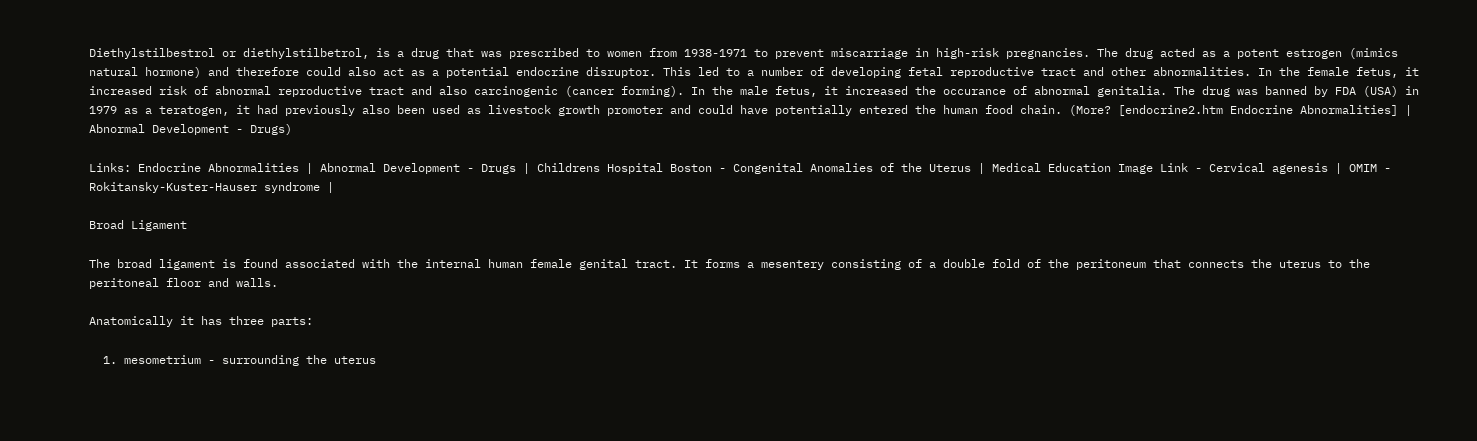Diethylstilbestrol or diethylstilbetrol, is a drug that was prescribed to women from 1938-1971 to prevent miscarriage in high-risk pregnancies. The drug acted as a potent estrogen (mimics natural hormone) and therefore could also act as a potential endocrine disruptor. This led to a number of developing fetal reproductive tract and other abnormalities. In the female fetus, it increased risk of abnormal reproductive tract and also carcinogenic (cancer forming). In the male fetus, it increased the occurance of abnormal genitalia. The drug was banned by FDA (USA) in 1979 as a teratogen, it had previously also been used as livestock growth promoter and could have potentially entered the human food chain. (More? [endocrine2.htm Endocrine Abnormalities] | Abnormal Development - Drugs)

Links: Endocrine Abnormalities | Abnormal Development - Drugs | Childrens Hospital Boston - Congenital Anomalies of the Uterus | Medical Education Image Link - Cervical agenesis | OMIM - Rokitansky-Kuster-Hauser syndrome |

Broad Ligament

The broad ligament is found associated with the internal human female genital tract. It forms a mesentery consisting of a double fold of the peritoneum that connects the uterus to the peritoneal floor and walls.

Anatomically it has three parts:

  1. mesometrium - surrounding the uterus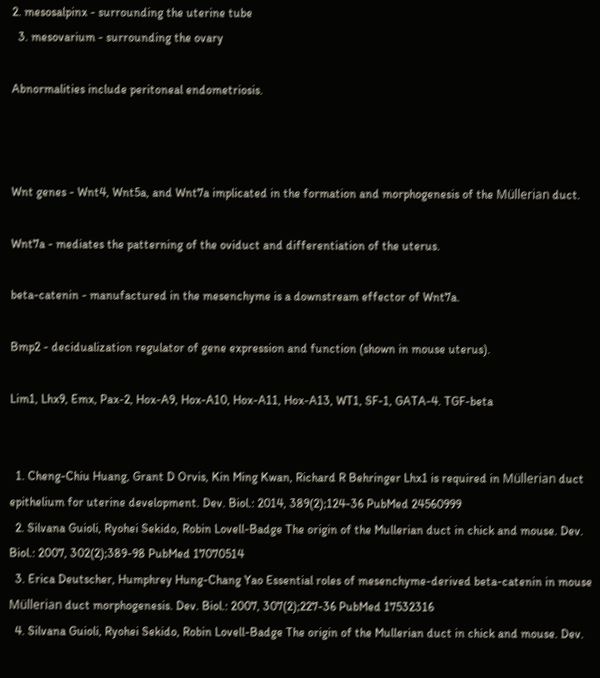2. mesosalpinx - surrounding the uterine tube
  3. mesovarium - surrounding the ovary

Abnormalities include peritoneal endometriosis.



Wnt genes - Wnt4, Wnt5a, and Wnt7a implicated in the formation and morphogenesis of the Müllerian duct.

Wnt7a - mediates the patterning of the oviduct and differentiation of the uterus.

beta-catenin - manufactured in the mesenchyme is a downstream effector of Wnt7a.

Bmp2 - decidualization regulator of gene expression and function (shown in mouse uterus).

Lim1, Lhx9, Emx, Pax-2, Hox-A9, Hox-A10, Hox-A11, Hox-A13, WT1, SF-1, GATA-4. TGF-beta


  1. Cheng-Chiu Huang, Grant D Orvis, Kin Ming Kwan, Richard R Behringer Lhx1 is required in Müllerian duct epithelium for uterine development. Dev. Biol.: 2014, 389(2);124-36 PubMed 24560999
  2. Silvana Guioli, Ryohei Sekido, Robin Lovell-Badge The origin of the Mullerian duct in chick and mouse. Dev. Biol.: 2007, 302(2);389-98 PubMed 17070514
  3. Erica Deutscher, Humphrey Hung-Chang Yao Essential roles of mesenchyme-derived beta-catenin in mouse Müllerian duct morphogenesis. Dev. Biol.: 2007, 307(2);227-36 PubMed 17532316
  4. Silvana Guioli, Ryohei Sekido, Robin Lovell-Badge The origin of the Mullerian duct in chick and mouse. Dev.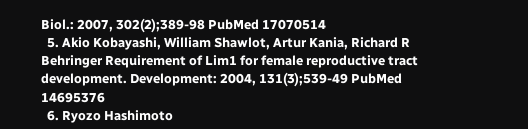Biol.: 2007, 302(2);389-98 PubMed 17070514
  5. Akio Kobayashi, William Shawlot, Artur Kania, Richard R Behringer Requirement of Lim1 for female reproductive tract development. Development: 2004, 131(3);539-49 PubMed 14695376
  6. Ryozo Hashimoto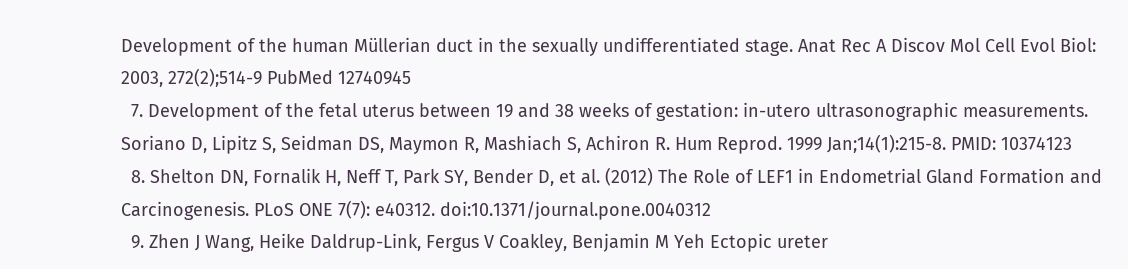Development of the human Müllerian duct in the sexually undifferentiated stage. Anat Rec A Discov Mol Cell Evol Biol: 2003, 272(2);514-9 PubMed 12740945
  7. Development of the fetal uterus between 19 and 38 weeks of gestation: in-utero ultrasonographic measurements. Soriano D, Lipitz S, Seidman DS, Maymon R, Mashiach S, Achiron R. Hum Reprod. 1999 Jan;14(1):215-8. PMID: 10374123
  8. Shelton DN, Fornalik H, Neff T, Park SY, Bender D, et al. (2012) The Role of LEF1 in Endometrial Gland Formation and Carcinogenesis. PLoS ONE 7(7): e40312. doi:10.1371/journal.pone.0040312
  9. Zhen J Wang, Heike Daldrup-Link, Fergus V Coakley, Benjamin M Yeh Ectopic ureter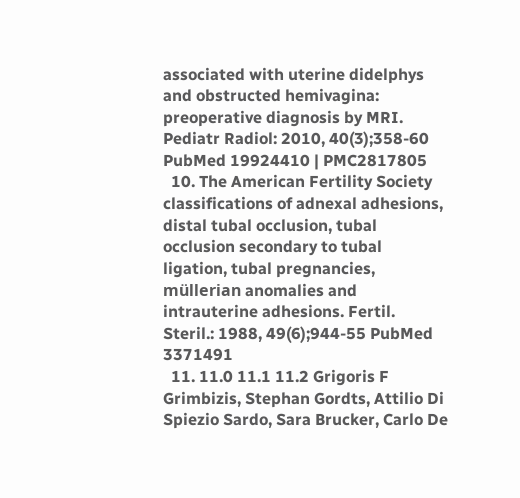associated with uterine didelphys and obstructed hemivagina: preoperative diagnosis by MRI. Pediatr Radiol: 2010, 40(3);358-60 PubMed 19924410 | PMC2817805
  10. The American Fertility Society classifications of adnexal adhesions, distal tubal occlusion, tubal occlusion secondary to tubal ligation, tubal pregnancies, müllerian anomalies and intrauterine adhesions. Fertil. Steril.: 1988, 49(6);944-55 PubMed 3371491
  11. 11.0 11.1 11.2 Grigoris F Grimbizis, Stephan Gordts, Attilio Di Spiezio Sardo, Sara Brucker, Carlo De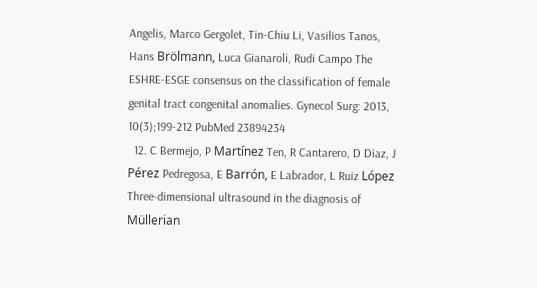Angelis, Marco Gergolet, Tin-Chiu Li, Vasilios Tanos, Hans Brölmann, Luca Gianaroli, Rudi Campo The ESHRE-ESGE consensus on the classification of female genital tract congenital anomalies. Gynecol Surg: 2013, 10(3);199-212 PubMed 23894234
  12. C Bermejo, P Martínez Ten, R Cantarero, D Diaz, J Pérez Pedregosa, E Barrón, E Labrador, L Ruiz López Three-dimensional ultrasound in the diagnosis of Müllerian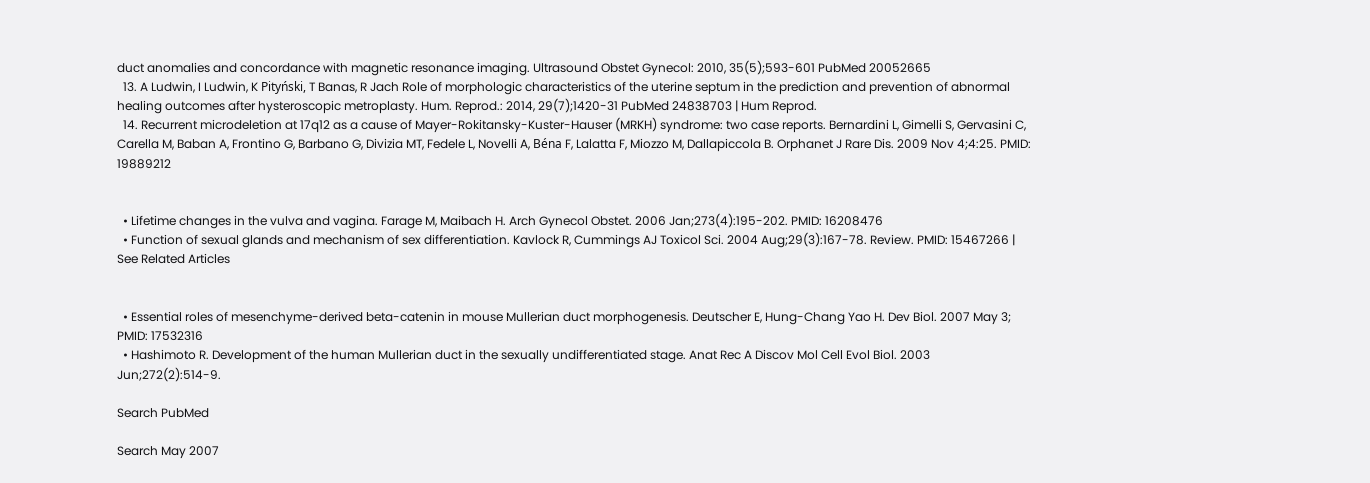duct anomalies and concordance with magnetic resonance imaging. Ultrasound Obstet Gynecol: 2010, 35(5);593-601 PubMed 20052665
  13. A Ludwin, I Ludwin, K Pityński, T Banas, R Jach Role of morphologic characteristics of the uterine septum in the prediction and prevention of abnormal healing outcomes after hysteroscopic metroplasty. Hum. Reprod.: 2014, 29(7);1420-31 PubMed 24838703 | Hum Reprod.
  14. Recurrent microdeletion at 17q12 as a cause of Mayer-Rokitansky-Kuster-Hauser (MRKH) syndrome: two case reports. Bernardini L, Gimelli S, Gervasini C, Carella M, Baban A, Frontino G, Barbano G, Divizia MT, Fedele L, Novelli A, Béna F, Lalatta F, Miozzo M, Dallapiccola B. Orphanet J Rare Dis. 2009 Nov 4;4:25. PMID: 19889212


  • Lifetime changes in the vulva and vagina. Farage M, Maibach H. Arch Gynecol Obstet. 2006 Jan;273(4):195-202. PMID: 16208476
  • Function of sexual glands and mechanism of sex differentiation. Kavlock R, Cummings AJ Toxicol Sci. 2004 Aug;29(3):167-78. Review. PMID: 15467266 | See Related Articles


  • Essential roles of mesenchyme-derived beta-catenin in mouse Mullerian duct morphogenesis. Deutscher E, Hung-Chang Yao H. Dev Biol. 2007 May 3; PMID: 17532316
  • Hashimoto R. Development of the human Mullerian duct in the sexually undifferentiated stage. Anat Rec A Discov Mol Cell Evol Biol. 2003 Jun;272(2):514-9.

Search PubMed

Search May 2007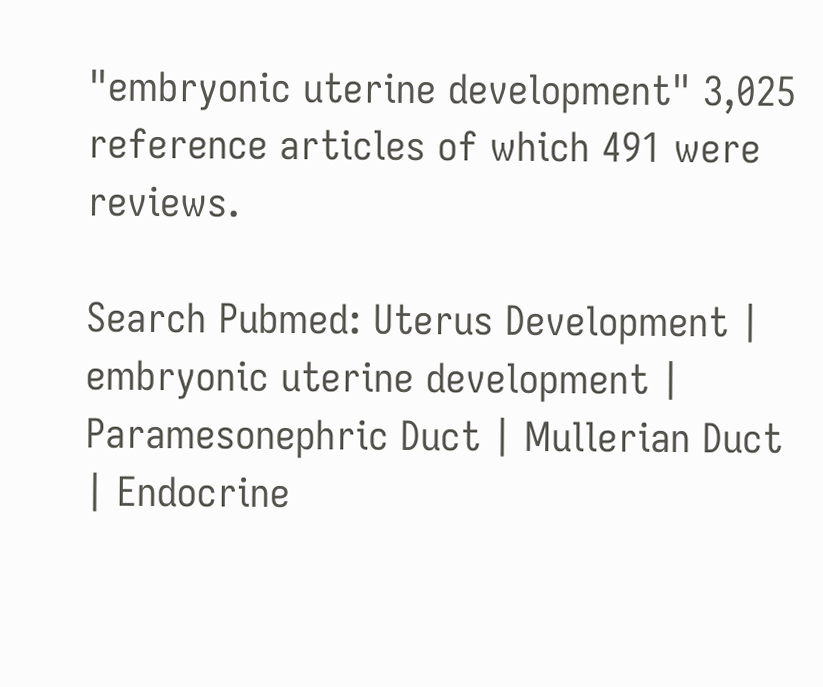"embryonic uterine development" 3,025 reference articles of which 491 were reviews.

Search Pubmed: Uterus Development | embryonic uterine development | Paramesonephric Duct | Mullerian Duct | Endocrine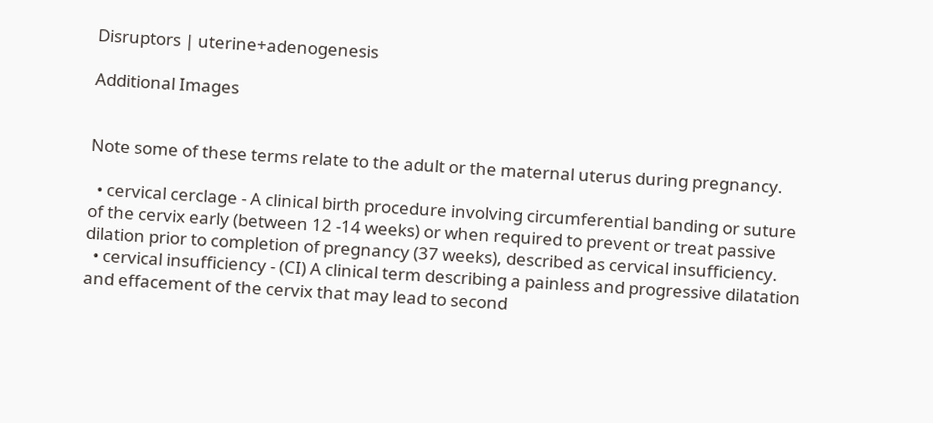Disruptors | uterine+adenogenesis

Additional Images


Note some of these terms relate to the adult or the maternal uterus during pregnancy.

  • cervical cerclage - A clinical birth procedure involving circumferential banding or suture of the cervix early (between 12 -14 weeks) or when required to prevent or treat passive dilation prior to completion of pregnancy (37 weeks), described as cervical insufficiency.
  • cervical insufficiency - (CI) A clinical term describing a painless and progressive dilatation and effacement of the cervix that may lead to second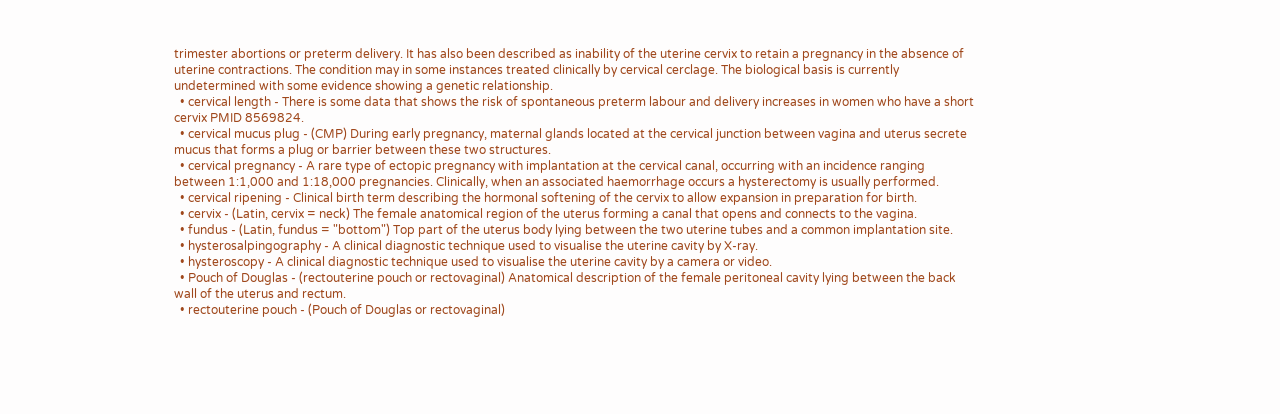trimester abortions or preterm delivery. It has also been described as inability of the uterine cervix to retain a pregnancy in the absence of uterine contractions. The condition may in some instances treated clinically by cervical cerclage. The biological basis is currently undetermined with some evidence showing a genetic relationship.
  • cervical length - There is some data that shows the risk of spontaneous preterm labour and delivery increases in women who have a short cervix PMID 8569824.
  • cervical mucus plug - (CMP) During early pregnancy, maternal glands located at the cervical junction between vagina and uterus secrete mucus that forms a plug or barrier between these two structures.
  • cervical pregnancy - A rare type of ectopic pregnancy with implantation at the cervical canal, occurring with an incidence ranging between 1:1,000 and 1:18,000 pregnancies. Clinically, when an associated haemorrhage occurs a hysterectomy is usually performed.
  • cervical ripening - Clinical birth term describing the hormonal softening of the cervix to allow expansion in preparation for birth.
  • cervix - (Latin, cervix = neck) The female anatomical region of the uterus forming a canal that opens and connects to the vagina.
  • fundus - (Latin, fundus = "bottom") Top part of the uterus body lying between the two uterine tubes and a common implantation site.
  • hysterosalpingography - A clinical diagnostic technique used to visualise the uterine cavity by X-ray.
  • hysteroscopy - A clinical diagnostic technique used to visualise the uterine cavity by a camera or video.
  • Pouch of Douglas - (rectouterine pouch or rectovaginal) Anatomical description of the female peritoneal cavity lying between the back wall of the uterus and rectum.
  • rectouterine pouch - (Pouch of Douglas or rectovaginal)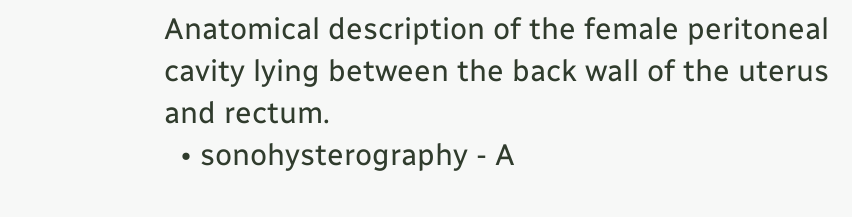Anatomical description of the female peritoneal cavity lying between the back wall of the uterus and rectum.
  • sonohysterography - A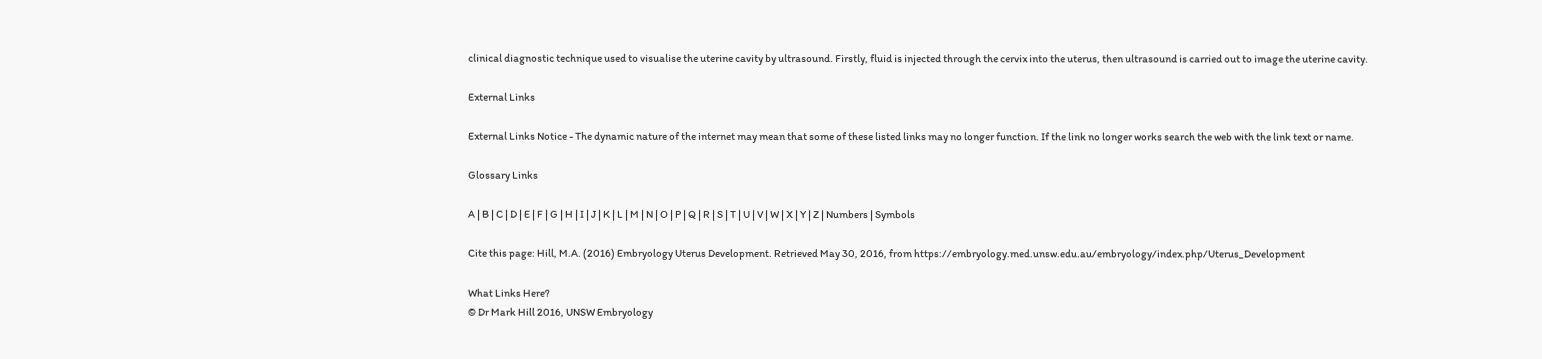clinical diagnostic technique used to visualise the uterine cavity by ultrasound. Firstly, fluid is injected through the cervix into the uterus, then ultrasound is carried out to image the uterine cavity.

External Links

External Links Notice - The dynamic nature of the internet may mean that some of these listed links may no longer function. If the link no longer works search the web with the link text or name.

Glossary Links

A | B | C | D | E | F | G | H | I | J | K | L | M | N | O | P | Q | R | S | T | U | V | W | X | Y | Z | Numbers | Symbols

Cite this page: Hill, M.A. (2016) Embryology Uterus Development. Retrieved May 30, 2016, from https://embryology.med.unsw.edu.au/embryology/index.php/Uterus_Development

What Links Here?
© Dr Mark Hill 2016, UNSW Embryology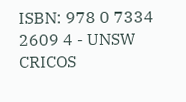ISBN: 978 0 7334 2609 4 - UNSW CRICOS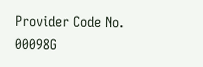Provider Code No. 00098G